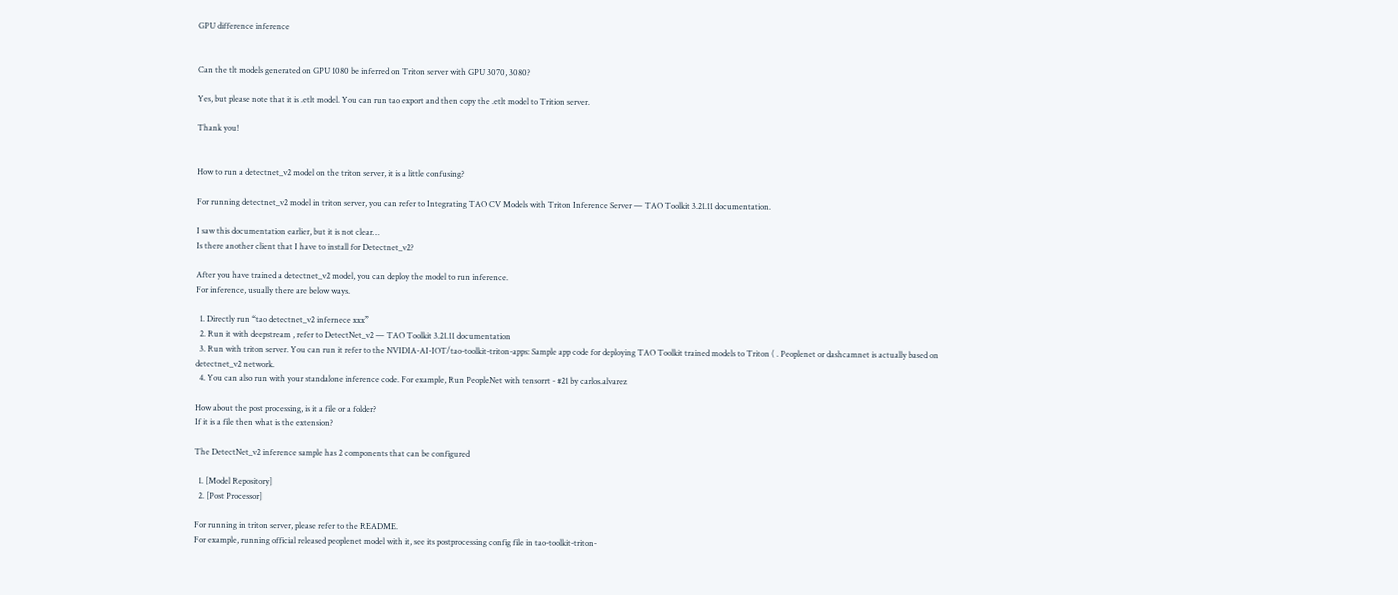GPU difference inference


Can the tlt models generated on GPU 1080 be inferred on Triton server with GPU 3070, 3080?

Yes, but please note that it is .etlt model. You can run tao export and then copy the .etlt model to Trition server.

Thank you!


How to run a detectnet_v2 model on the triton server, it is a little confusing?

For running detectnet_v2 model in triton server, you can refer to Integrating TAO CV Models with Triton Inference Server — TAO Toolkit 3.21.11 documentation.

I saw this documentation earlier, but it is not clear…
Is there another client that I have to install for Detectnet_v2?

After you have trained a detectnet_v2 model, you can deploy the model to run inference.
For inference, usually there are below ways.

  1. Directly run “tao detectnet_v2 infernece xxx”
  2. Run it with deepstream , refer to DetectNet_v2 — TAO Toolkit 3.21.11 documentation
  3. Run with triton server. You can run it refer to the NVIDIA-AI-IOT/tao-toolkit-triton-apps: Sample app code for deploying TAO Toolkit trained models to Triton ( . Peoplenet or dashcamnet is actually based on detectnet_v2 network.
  4. You can also run with your standalone inference code. For example, Run PeopleNet with tensorrt - #21 by carlos.alvarez

How about the post processing, is it a file or a folder?
If it is a file then what is the extension?

The DetectNet_v2 inference sample has 2 components that can be configured

  1. [Model Repository]
  2. [Post Processor]

For running in triton server, please refer to the README.
For example, running official released peoplenet model with it, see its postprocessing config file in tao-toolkit-triton-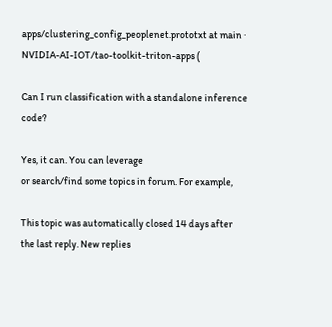apps/clustering_config_peoplenet.prototxt at main · NVIDIA-AI-IOT/tao-toolkit-triton-apps (

Can I run classification with a standalone inference code?

Yes, it can. You can leverage
or search/find some topics in forum. For example,

This topic was automatically closed 14 days after the last reply. New replies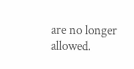are no longer allowed.